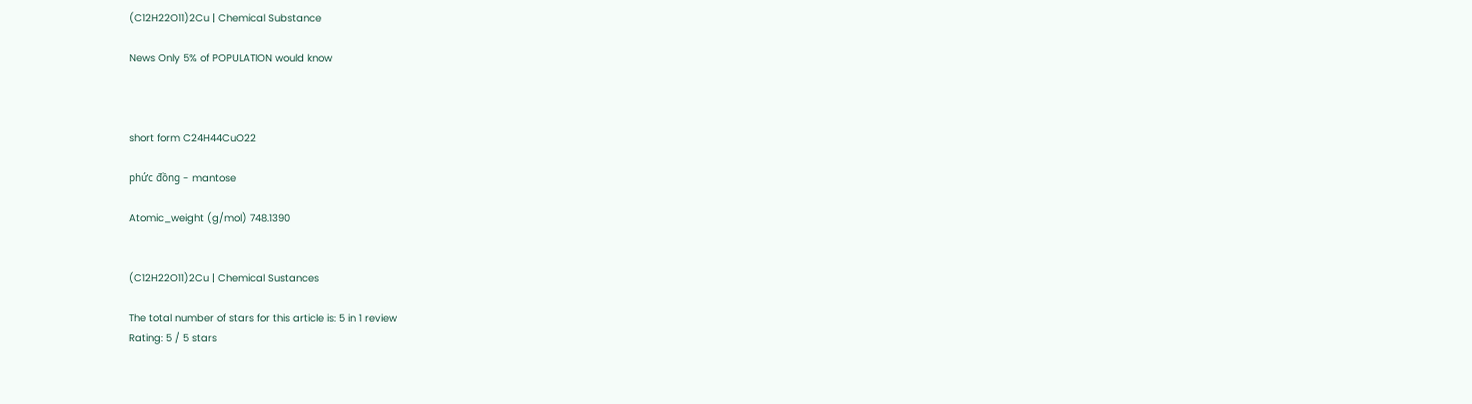(C12H22O11)2Cu | Chemical Substance

News Only 5% of POPULATION would know



short form C24H44CuO22

phức đồng - mantose

Atomic_weight (g/mol) 748.1390


(C12H22O11)2Cu | Chemical Sustances

The total number of stars for this article is: 5 in 1 review
Rating: 5 / 5 stars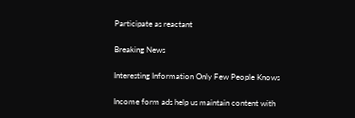Participate as reactant

Breaking News

Interesting Information Only Few People Knows

Income form ads help us maintain content with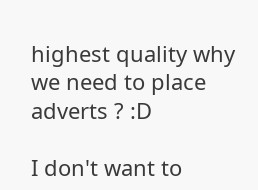highest quality why we need to place adverts ? :D

I don't want to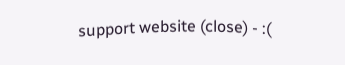support website (close) - :(